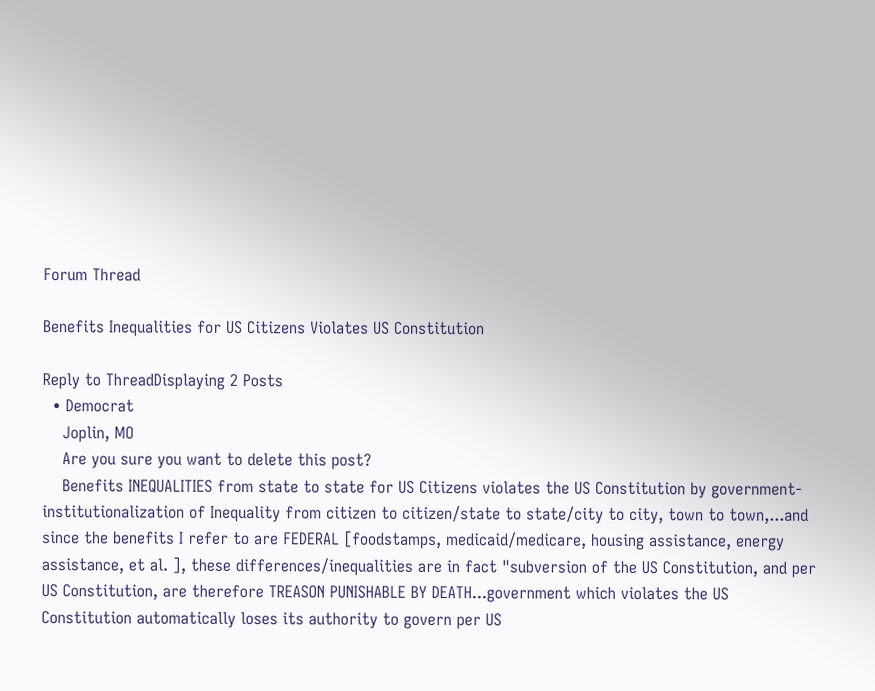Forum Thread

Benefits Inequalities for US Citizens Violates US Constitution

Reply to ThreadDisplaying 2 Posts
  • Democrat
    Joplin, MO
    Are you sure you want to delete this post?
    Benefits INEQUALITIES from state to state for US Citizens violates the US Constitution by government-institutionalization of Inequality from citizen to citizen/state to state/city to city, town to town,...and since the benefits I refer to are FEDERAL [foodstamps, medicaid/medicare, housing assistance, energy assistance, et al. ], these differences/inequalities are in fact "subversion of the US Constitution, and per US Constitution, are therefore TREASON PUNISHABLE BY DEATH...government which violates the US Constitution automatically loses its authority to govern per US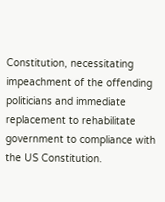Constitution, necessitating impeachment of the offending politicians and immediate replacement to rehabilitate government to compliance with the US Constitution.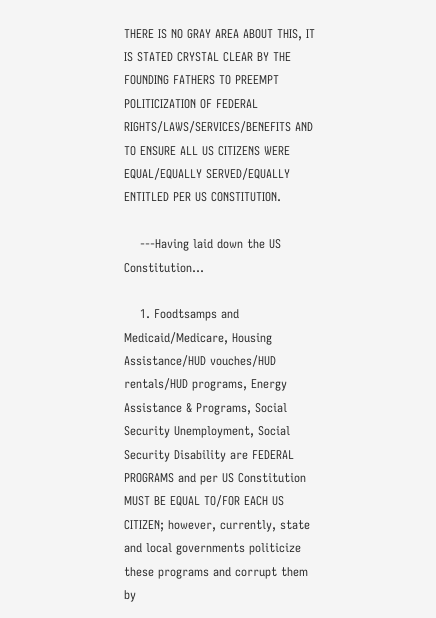THERE IS NO GRAY AREA ABOUT THIS, IT IS STATED CRYSTAL CLEAR BY THE FOUNDING FATHERS TO PREEMPT POLITICIZATION OF FEDERAL RIGHTS/LAWS/SERVICES/BENEFITS AND TO ENSURE ALL US CITIZENS WERE EQUAL/EQUALLY SERVED/EQUALLY ENTITLED PER US CONSTITUTION.

    ---Having laid down the US Constitution...

    1. Foodtsamps and Medicaid/Medicare, Housing Assistance/HUD vouches/HUD rentals/HUD programs, Energy Assistance & Programs, Social Security Unemployment, Social Security Disability are FEDERAL PROGRAMS and per US Constitution MUST BE EQUAL TO/FOR EACH US CITIZEN; however, currently, state and local governments politicize these programs and corrupt them by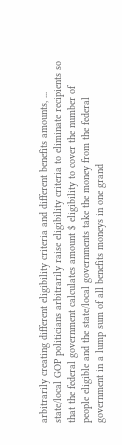arbitrarily creating different eligibility criteria and different benefits amounts, ... state/local GOP politicians arbitrarily raise eligibility criteria to eliminate recipients so that the federal government calculates amount $ eligibility to cover the number of people eligible and the state/local governments take the money from the federal government in a lump sum of all benefits moneys in one grand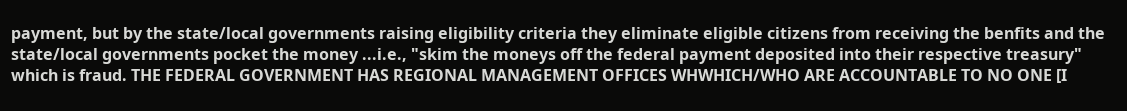payment, but by the state/local governments raising eligibility criteria they eliminate eligible citizens from receiving the benfits and the state/local governments pocket the money ...i.e., "skim the moneys off the federal payment deposited into their respective treasury" which is fraud. THE FEDERAL GOVERNMENT HAS REGIONAL MANAGEMENT OFFICES WHWHICH/WHO ARE ACCOUNTABLE TO NO ONE [I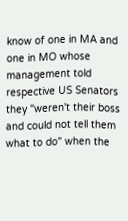know of one in MA and one in MO whose management told respective US Senators they "weren't their boss and could not tell them what to do" when the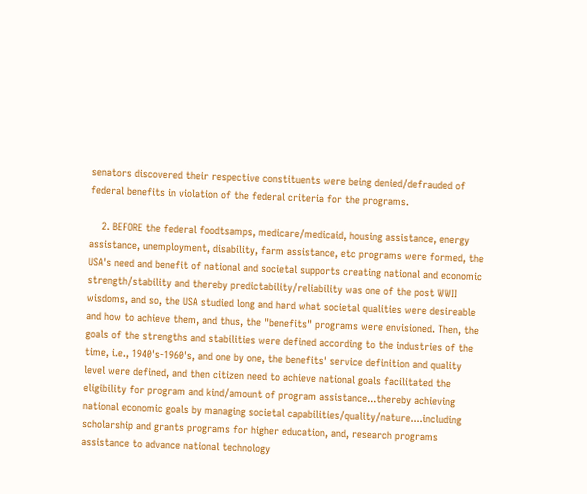senators discovered their respective constituents were being denied/defrauded of federal benefits in violation of the federal criteria for the programs.

    2. BEFORE the federal foodtsamps, medicare/medicaid, housing assistance, energy assistance, unemployment, disability, farm assistance, etc programs were formed, the USA's need and benefit of national and societal supports creating national and economic strength/stability and thereby predictability/reliability was one of the post WWII wisdoms, and so, the USA studied long and hard what societal qualities were desireable and how to achieve them, and thus, the "benefits" programs were envisioned. Then, the goals of the strengths and stabilities were defined according to the industries of the time, i.e., 1940's-1960's, and one by one, the benefits' service definition and quality level were defined, and then citizen need to achieve national goals facilitated the eligibility for program and kind/amount of program assistance...thereby achieving national economic goals by managing societal capabilities/quality/nature....including scholarship and grants programs for higher education, and, research programs assistance to advance national technology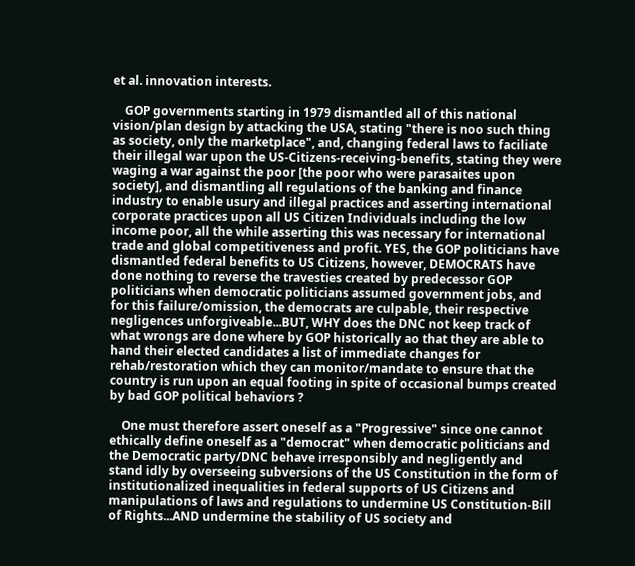et al. innovation interests.

    GOP governments starting in 1979 dismantled all of this national vision/plan design by attacking the USA, stating "there is noo such thing as society, only the marketplace", and, changing federal laws to faciliate their illegal war upon the US-Citizens-receiving-benefits, stating they were waging a war against the poor [the poor who were parasaites upon society], and dismantling all regulations of the banking and finance industry to enable usury and illegal practices and asserting international corporate practices upon all US Citizen Individuals including the low income poor, all the while asserting this was necessary for international trade and global competitiveness and profit. YES, the GOP politicians have dismantled federal benefits to US Citizens, however, DEMOCRATS have done nothing to reverse the travesties created by predecessor GOP politicians when democratic politicians assumed government jobs, and for this failure/omission, the democrats are culpable, their respective negligences unforgiveable...BUT, WHY does the DNC not keep track of what wrongs are done where by GOP historically ao that they are able to hand their elected candidates a list of immediate changes for rehab/restoration which they can monitor/mandate to ensure that the country is run upon an equal footing in spite of occasional bumps created by bad GOP political behaviors ?

    One must therefore assert oneself as a "Progressive" since one cannot ethically define oneself as a "democrat" when democratic politicians and the Democratic party/DNC behave irresponsibly and negligently and stand idly by overseeing subversions of the US Constitution in the form of institutionalized inequalities in federal supports of US Citizens and manipulations of laws and regulations to undermine US Constitution-Bill of Rights...AND undermine the stability of US society and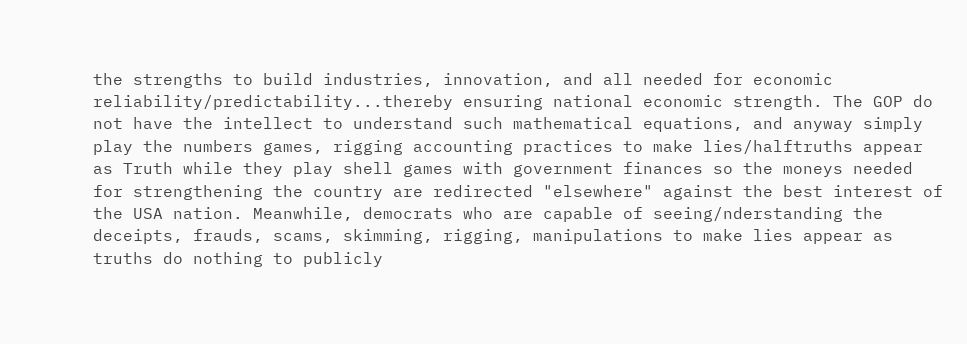the strengths to build industries, innovation, and all needed for economic reliability/predictability...thereby ensuring national economic strength. The GOP do not have the intellect to understand such mathematical equations, and anyway simply play the numbers games, rigging accounting practices to make lies/halftruths appear as Truth while they play shell games with government finances so the moneys needed for strengthening the country are redirected "elsewhere" against the best interest of the USA nation. Meanwhile, democrats who are capable of seeing/nderstanding the deceipts, frauds, scams, skimming, rigging, manipulations to make lies appear as truths do nothing to publicly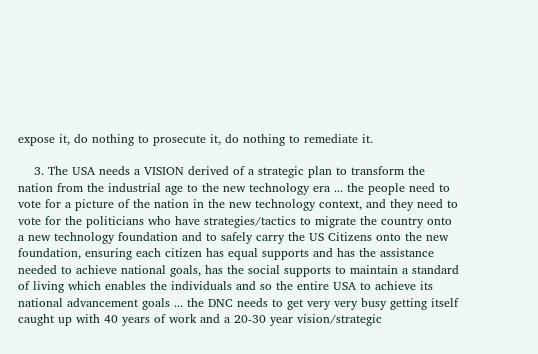expose it, do nothing to prosecute it, do nothing to remediate it.

    3. The USA needs a VISION derived of a strategic plan to transform the nation from the industrial age to the new technology era ... the people need to vote for a picture of the nation in the new technology context, and they need to vote for the politicians who have strategies/tactics to migrate the country onto a new technology foundation and to safely carry the US Citizens onto the new foundation, ensuring each citizen has equal supports and has the assistance needed to achieve national goals, has the social supports to maintain a standard of living which enables the individuals and so the entire USA to achieve its national advancement goals ... the DNC needs to get very very busy getting itself caught up with 40 years of work and a 20-30 year vision/strategic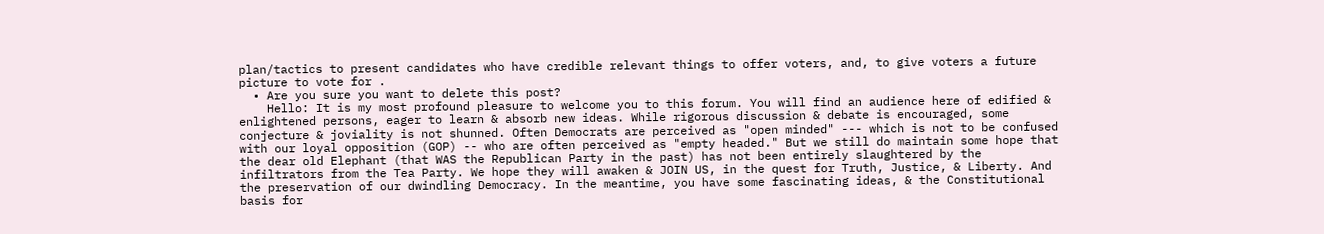plan/tactics to present candidates who have credible relevant things to offer voters, and, to give voters a future picture to vote for .
  • Are you sure you want to delete this post?
    Hello: It is my most profound pleasure to welcome you to this forum. You will find an audience here of edified & enlightened persons, eager to learn & absorb new ideas. While rigorous discussion & debate is encouraged, some conjecture & joviality is not shunned. Often Democrats are perceived as "open minded" --- which is not to be confused with our loyal opposition (GOP) -- who are often perceived as "empty headed." But we still do maintain some hope that the dear old Elephant (that WAS the Republican Party in the past) has not been entirely slaughtered by the infiltrators from the Tea Party. We hope they will awaken & JOIN US, in the quest for Truth, Justice, & Liberty. And the preservation of our dwindling Democracy. In the meantime, you have some fascinating ideas, & the Constitutional basis for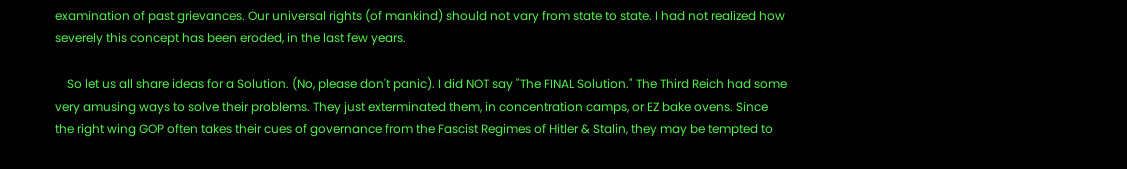examination of past grievances. Our universal rights (of mankind) should not vary from state to state. I had not realized how severely this concept has been eroded, in the last few years.

    So let us all share ideas for a Solution. (No, please don't panic). I did NOT say "The FINAL Solution." The Third Reich had some very amusing ways to solve their problems. They just exterminated them, in concentration camps, or EZ bake ovens. Since the right wing GOP often takes their cues of governance from the Fascist Regimes of Hitler & Stalin, they may be tempted to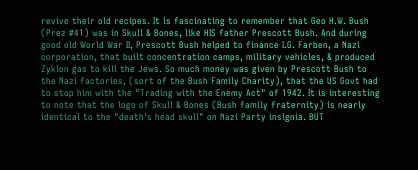revive their old recipes. It is fascinating to remember that Geo H.W. Bush (Prez #41) was in Skull & Bones, like HIS father Prescott Bush. And during good old World War II, Prescott Bush helped to finance I.G. Farben, a Nazi corporation, that built concentration camps, military vehicles, & produced Zyklon gas to kill the Jews. So much money was given by Prescott Bush to the Nazi factories, (sort of the Bush Family Charity), that the US Govt had to stop him with the "Trading with the Enemy Act" of 1942. It is interesting to note that the logo of Skull & Bones (Bush family fraternity) is nearly identical to the "death's head skull" on Nazi Party insignia. BUT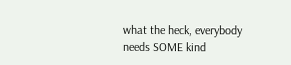what the heck, everybody needs SOME kind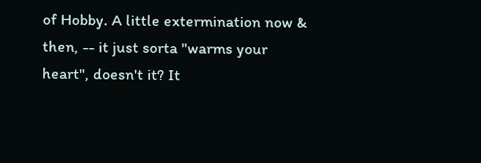of Hobby. A little extermination now & then, -- it just sorta "warms your heart", doesn't it? It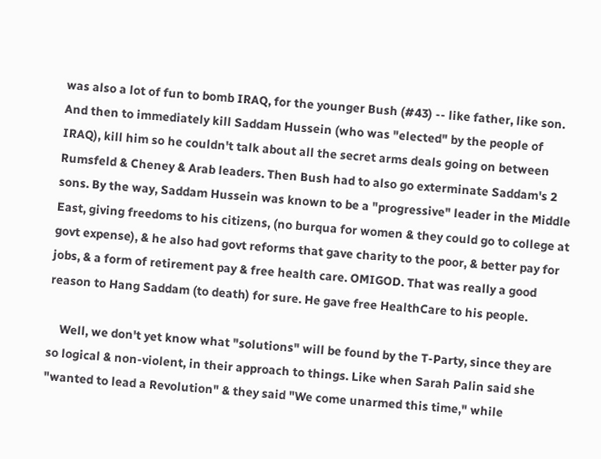was also a lot of fun to bomb IRAQ, for the younger Bush (#43) -- like father, like son. And then to immediately kill Saddam Hussein (who was "elected" by the people of IRAQ), kill him so he couldn't talk about all the secret arms deals going on between Rumsfeld & Cheney & Arab leaders. Then Bush had to also go exterminate Saddam's 2 sons. By the way, Saddam Hussein was known to be a "progressive" leader in the Middle East, giving freedoms to his citizens, (no burqua for women & they could go to college at govt expense), & he also had govt reforms that gave charity to the poor, & better pay for jobs, & a form of retirement pay & free health care. OMIGOD. That was really a good reason to Hang Saddam (to death) for sure. He gave free HealthCare to his people.

    Well, we don't yet know what "solutions" will be found by the T-Party, since they are so logical & non-violent, in their approach to things. Like when Sarah Palin said she "wanted to lead a Revolution" & they said "We come unarmed this time," while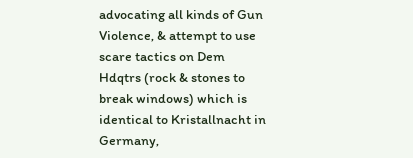advocating all kinds of Gun Violence, & attempt to use scare tactics on Dem Hdqtrs (rock & stones to break windows) which is identical to Kristallnacht in Germany,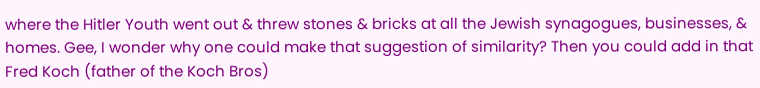where the Hitler Youth went out & threw stones & bricks at all the Jewish synagogues, businesses, & homes. Gee, I wonder why one could make that suggestion of similarity? Then you could add in that Fred Koch (father of the Koch Bros)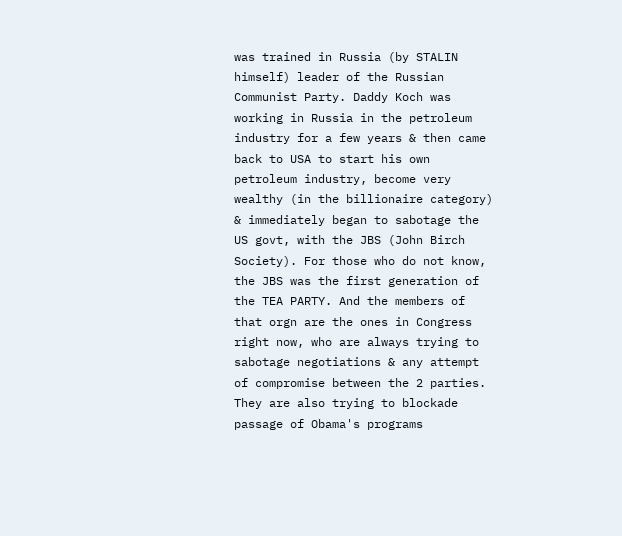was trained in Russia (by STALIN himself) leader of the Russian Communist Party. Daddy Koch was working in Russia in the petroleum industry for a few years & then came back to USA to start his own petroleum industry, become very wealthy (in the billionaire category) & immediately began to sabotage the US govt, with the JBS (John Birch Society). For those who do not know, the JBS was the first generation of the TEA PARTY. And the members of that orgn are the ones in Congress right now, who are always trying to sabotage negotiations & any attempt of compromise between the 2 parties. They are also trying to blockade passage of Obama's programs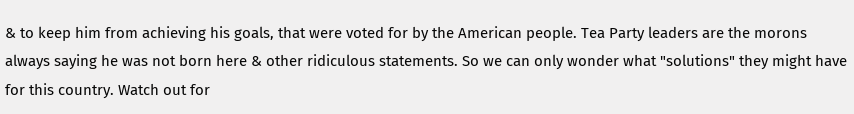& to keep him from achieving his goals, that were voted for by the American people. Tea Party leaders are the morons always saying he was not born here & other ridiculous statements. So we can only wonder what "solutions" they might have for this country. Watch out for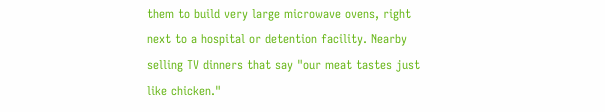them to build very large microwave ovens, right next to a hospital or detention facility. Nearby selling TV dinners that say "our meat tastes just like chicken."